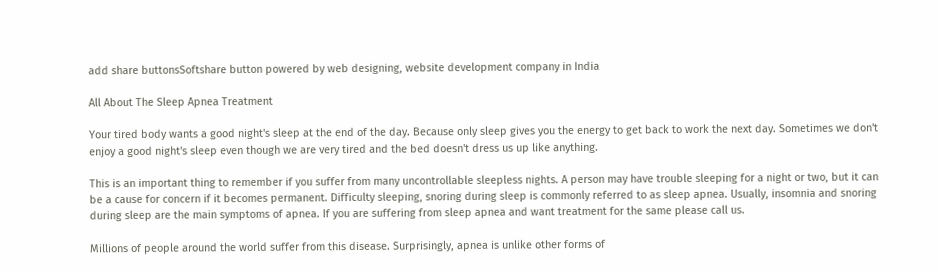add share buttonsSoftshare button powered by web designing, website development company in India

All About The Sleep Apnea Treatment

Your tired body wants a good night's sleep at the end of the day. Because only sleep gives you the energy to get back to work the next day. Sometimes we don't enjoy a good night's sleep even though we are very tired and the bed doesn't dress us up like anything.

This is an important thing to remember if you suffer from many uncontrollable sleepless nights. A person may have trouble sleeping for a night or two, but it can be a cause for concern if it becomes permanent. Difficulty sleeping, snoring during sleep is commonly referred to as sleep apnea. Usually, insomnia and snoring during sleep are the main symptoms of apnea. If you are suffering from sleep apnea and want treatment for the same please call us.

Millions of people around the world suffer from this disease. Surprisingly, apnea is unlike other forms of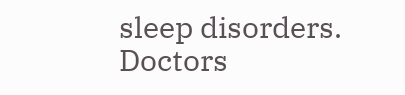sleep disorders. Doctors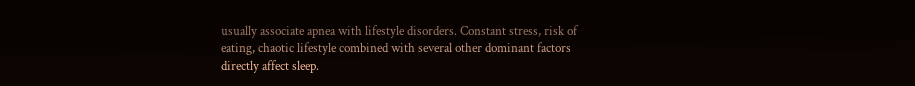usually associate apnea with lifestyle disorders. Constant stress, risk of eating, chaotic lifestyle combined with several other dominant factors directly affect sleep.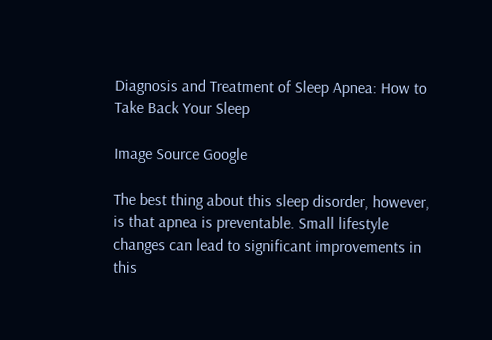Diagnosis and Treatment of Sleep Apnea: How to Take Back Your Sleep

Image Source Google

The best thing about this sleep disorder, however, is that apnea is preventable. Small lifestyle changes can lead to significant improvements in this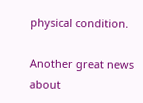physical condition.

Another great news about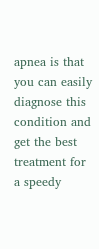apnea is that you can easily diagnose this condition and get the best treatment for a speedy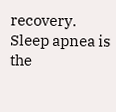recovery. Sleep apnea is the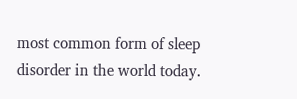most common form of sleep disorder in the world today.